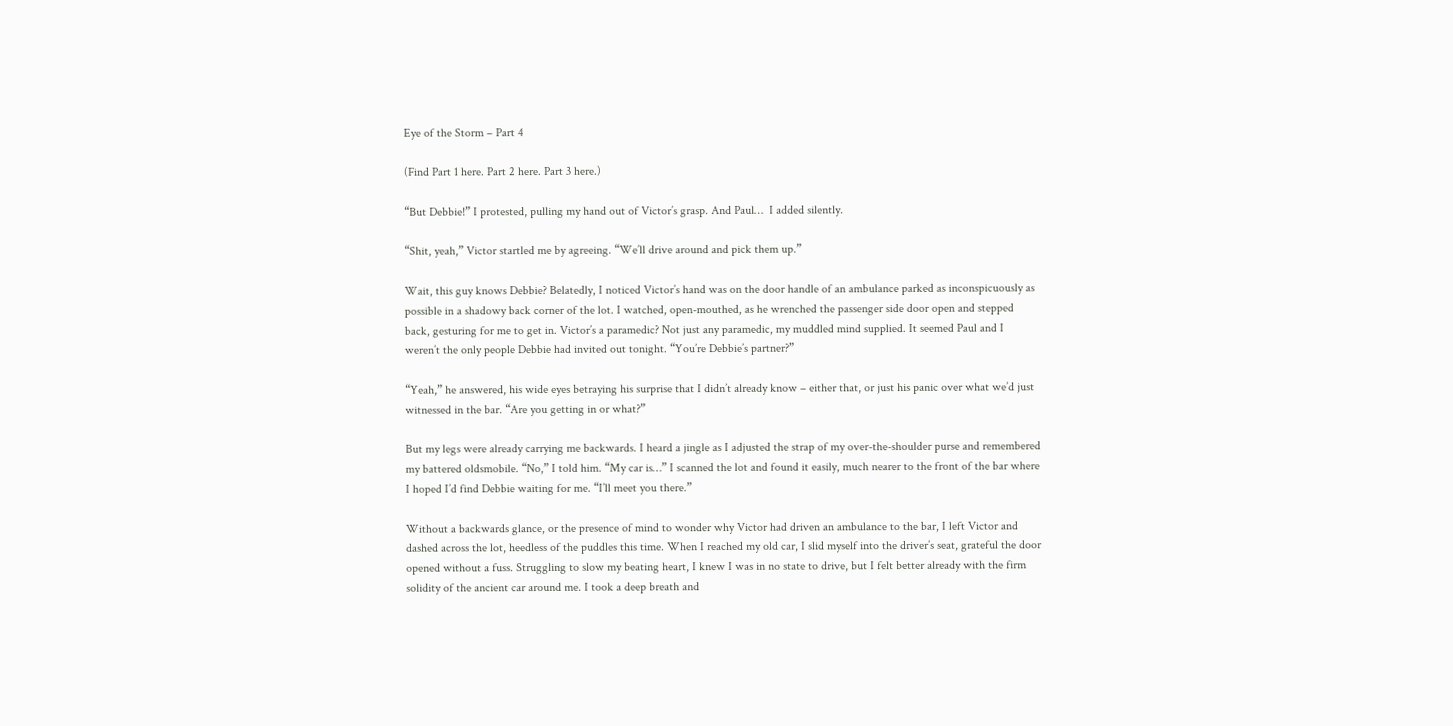Eye of the Storm – Part 4

(Find Part 1 here. Part 2 here. Part 3 here.)

“But Debbie!” I protested, pulling my hand out of Victor’s grasp. And Paul…  I added silently.

“Shit, yeah,” Victor startled me by agreeing. “We’ll drive around and pick them up.”

Wait, this guy knows Debbie? Belatedly, I noticed Victor’s hand was on the door handle of an ambulance parked as inconspicuously as possible in a shadowy back corner of the lot. I watched, open-mouthed, as he wrenched the passenger side door open and stepped back, gesturing for me to get in. Victor’s a paramedic? Not just any paramedic, my muddled mind supplied. It seemed Paul and I weren’t the only people Debbie had invited out tonight. “You’re Debbie’s partner?”

“Yeah,” he answered, his wide eyes betraying his surprise that I didn’t already know – either that, or just his panic over what we’d just witnessed in the bar. “Are you getting in or what?”

But my legs were already carrying me backwards. I heard a jingle as I adjusted the strap of my over-the-shoulder purse and remembered my battered oldsmobile. “No,” I told him. “My car is…” I scanned the lot and found it easily, much nearer to the front of the bar where I hoped I’d find Debbie waiting for me. “I’ll meet you there.”

Without a backwards glance, or the presence of mind to wonder why Victor had driven an ambulance to the bar, I left Victor and dashed across the lot, heedless of the puddles this time. When I reached my old car, I slid myself into the driver’s seat, grateful the door opened without a fuss. Struggling to slow my beating heart, I knew I was in no state to drive, but I felt better already with the firm solidity of the ancient car around me. I took a deep breath and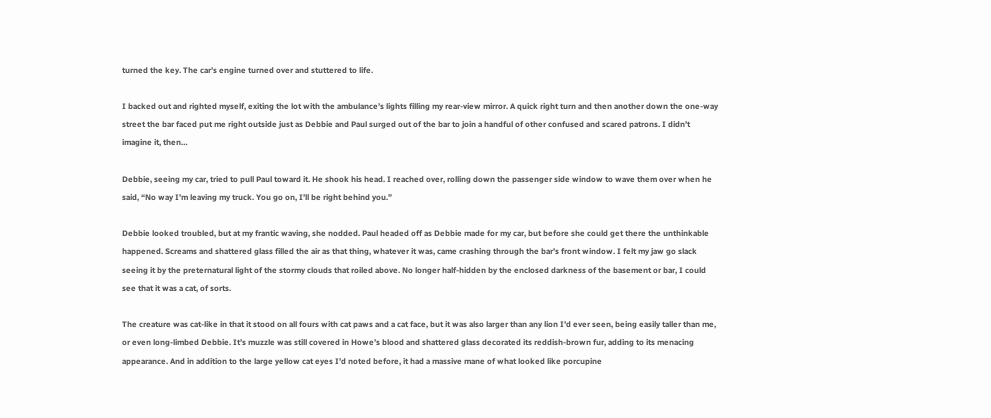turned the key. The car’s engine turned over and stuttered to life.

I backed out and righted myself, exiting the lot with the ambulance’s lights filling my rear-view mirror. A quick right turn and then another down the one-way street the bar faced put me right outside just as Debbie and Paul surged out of the bar to join a handful of other confused and scared patrons. I didn’t imagine it, then…

Debbie, seeing my car, tried to pull Paul toward it. He shook his head. I reached over, rolling down the passenger side window to wave them over when he said, “No way I’m leaving my truck. You go on, I’ll be right behind you.”

Debbie looked troubled, but at my frantic waving, she nodded. Paul headed off as Debbie made for my car, but before she could get there the unthinkable happened. Screams and shattered glass filled the air as that thing, whatever it was, came crashing through the bar’s front window. I felt my jaw go slack seeing it by the preternatural light of the stormy clouds that roiled above. No longer half-hidden by the enclosed darkness of the basement or bar, I could see that it was a cat, of sorts.

The creature was cat-like in that it stood on all fours with cat paws and a cat face, but it was also larger than any lion I’d ever seen, being easily taller than me, or even long-limbed Debbie. It’s muzzle was still covered in Howe’s blood and shattered glass decorated its reddish-brown fur, adding to its menacing appearance. And in addition to the large yellow cat eyes I’d noted before, it had a massive mane of what looked like porcupine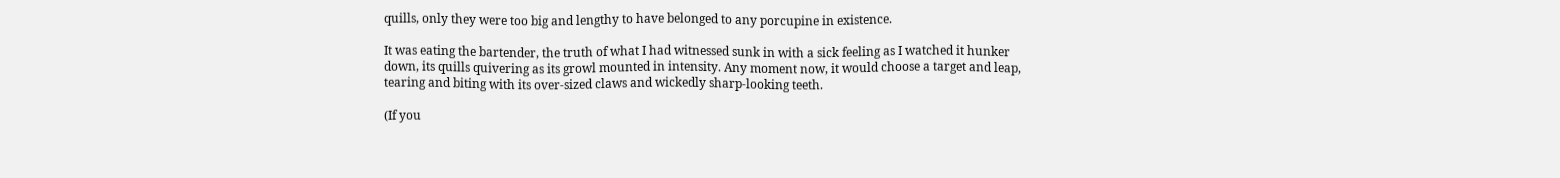quills, only they were too big and lengthy to have belonged to any porcupine in existence.

It was eating the bartender, the truth of what I had witnessed sunk in with a sick feeling as I watched it hunker down, its quills quivering as its growl mounted in intensity. Any moment now, it would choose a target and leap, tearing and biting with its over-sized claws and wickedly sharp-looking teeth.

(If you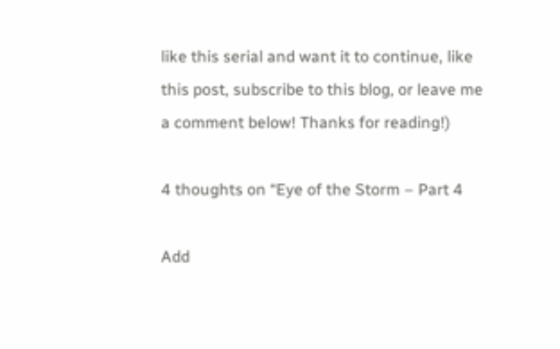like this serial and want it to continue, like this post, subscribe to this blog, or leave me a comment below! Thanks for reading!)

4 thoughts on “Eye of the Storm – Part 4

Add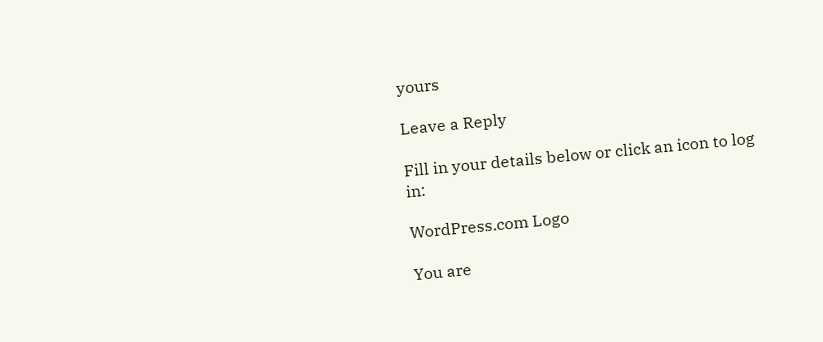yours

Leave a Reply

Fill in your details below or click an icon to log in:

WordPress.com Logo

You are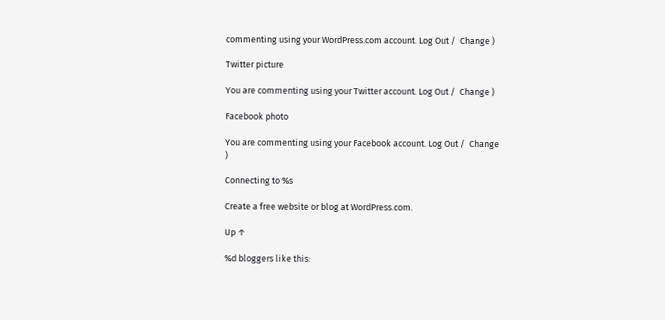commenting using your WordPress.com account. Log Out /  Change )

Twitter picture

You are commenting using your Twitter account. Log Out /  Change )

Facebook photo

You are commenting using your Facebook account. Log Out /  Change )

Connecting to %s

Create a free website or blog at WordPress.com.

Up ↑

%d bloggers like this: